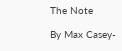The Note

By Max Casey-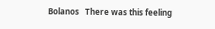Bolanos   There was this feeling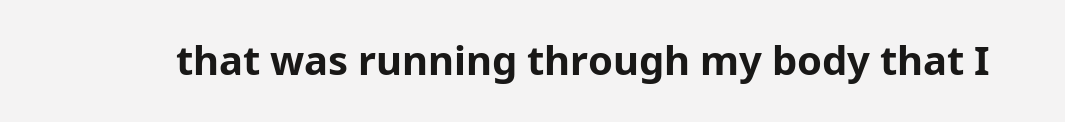that was running through my body that I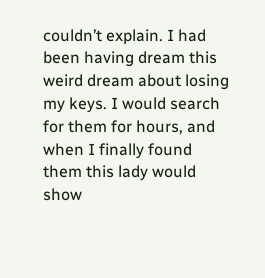couldn’t explain. I had been having dream this weird dream about losing my keys. I would search for them for hours, and when I finally found them this lady would show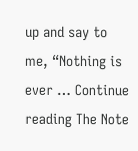up and say to me, “Nothing is ever … Continue reading The Note